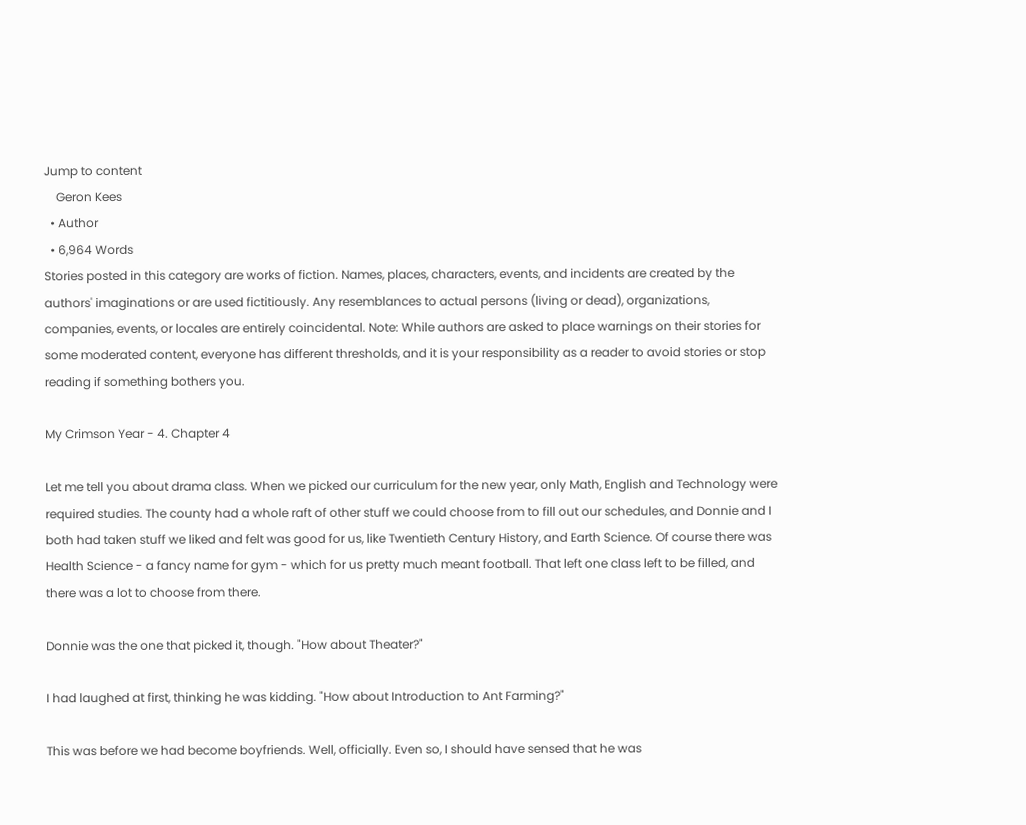Jump to content
    Geron Kees
  • Author
  • 6,964 Words
Stories posted in this category are works of fiction. Names, places, characters, events, and incidents are created by the authors' imaginations or are used fictitiously. Any resemblances to actual persons (living or dead), organizations, companies, events, or locales are entirely coincidental. Note: While authors are asked to place warnings on their stories for some moderated content, everyone has different thresholds, and it is your responsibility as a reader to avoid stories or stop reading if something bothers you.

My Crimson Year - 4. Chapter 4

Let me tell you about drama class. When we picked our curriculum for the new year, only Math, English and Technology were required studies. The county had a whole raft of other stuff we could choose from to fill out our schedules, and Donnie and I both had taken stuff we liked and felt was good for us, like Twentieth Century History, and Earth Science. Of course there was Health Science - a fancy name for gym - which for us pretty much meant football. That left one class left to be filled, and there was a lot to choose from there.

Donnie was the one that picked it, though. "How about Theater?"

I had laughed at first, thinking he was kidding. "How about Introduction to Ant Farming?"

This was before we had become boyfriends. Well, officially. Even so, I should have sensed that he was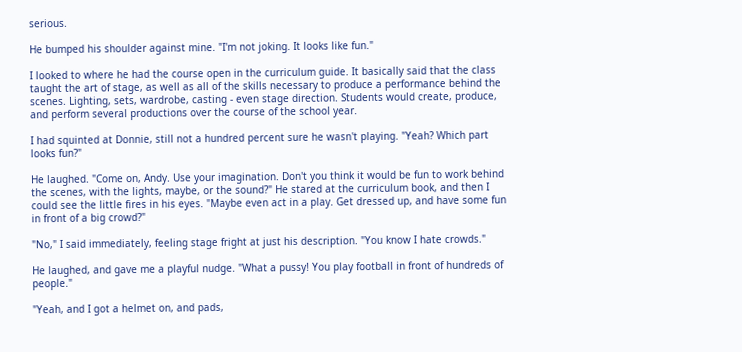serious.

He bumped his shoulder against mine. "I'm not joking. It looks like fun."

I looked to where he had the course open in the curriculum guide. It basically said that the class taught the art of stage, as well as all of the skills necessary to produce a performance behind the scenes. Lighting, sets, wardrobe, casting - even stage direction. Students would create, produce, and perform several productions over the course of the school year.

I had squinted at Donnie, still not a hundred percent sure he wasn't playing. "Yeah? Which part looks fun?"

He laughed. "Come on, Andy. Use your imagination. Don't you think it would be fun to work behind the scenes, with the lights, maybe, or the sound?" He stared at the curriculum book, and then I could see the little fires in his eyes. "Maybe even act in a play. Get dressed up, and have some fun in front of a big crowd?"

"No," I said immediately, feeling stage fright at just his description. "You know I hate crowds."

He laughed, and gave me a playful nudge. "What a pussy! You play football in front of hundreds of people."

"Yeah, and I got a helmet on, and pads,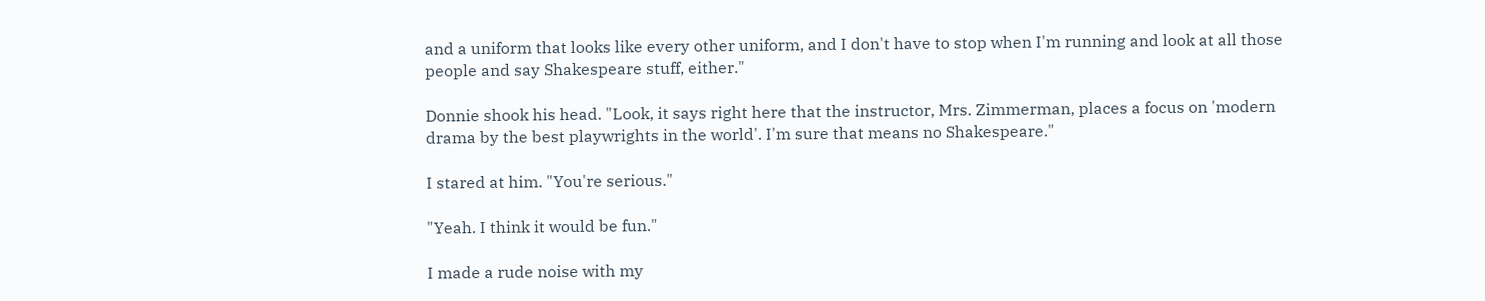and a uniform that looks like every other uniform, and I don't have to stop when I'm running and look at all those people and say Shakespeare stuff, either."

Donnie shook his head. "Look, it says right here that the instructor, Mrs. Zimmerman, places a focus on 'modern drama by the best playwrights in the world'. I'm sure that means no Shakespeare."

I stared at him. "You're serious."

"Yeah. I think it would be fun."

I made a rude noise with my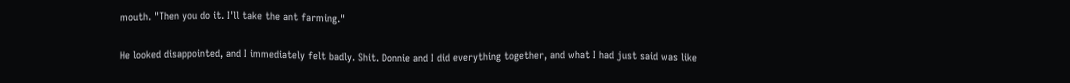mouth. "Then you do it. I'll take the ant farming."

He looked disappointed, and I immediately felt badly. Shit. Donnie and I did everything together, and what I had just said was like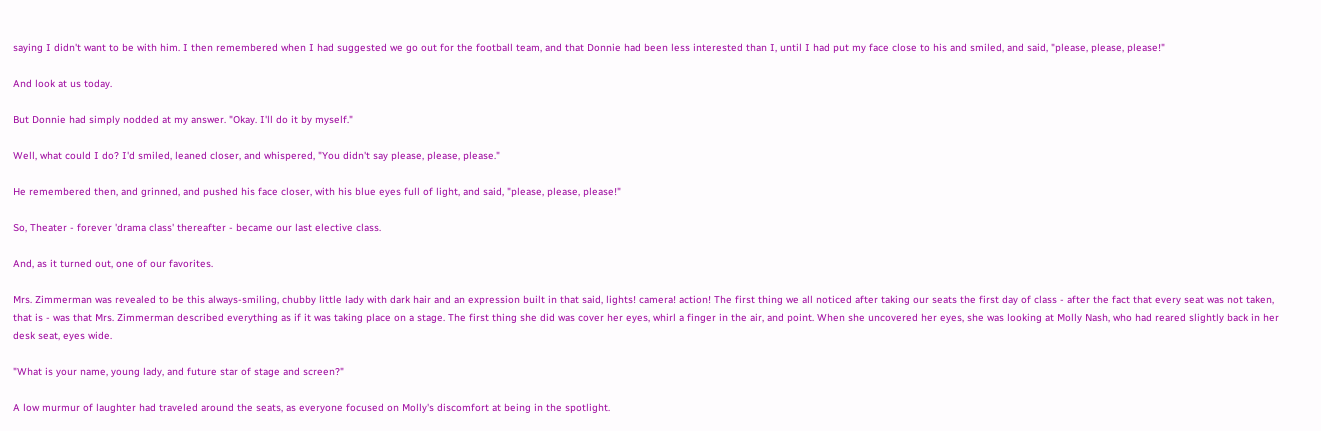saying I didn't want to be with him. I then remembered when I had suggested we go out for the football team, and that Donnie had been less interested than I, until I had put my face close to his and smiled, and said, "please, please, please!"

And look at us today.

But Donnie had simply nodded at my answer. "Okay. I'll do it by myself."

Well, what could I do? I'd smiled, leaned closer, and whispered, "You didn't say please, please, please."

He remembered then, and grinned, and pushed his face closer, with his blue eyes full of light, and said, "please, please, please!"

So, Theater - forever 'drama class' thereafter - became our last elective class.

And, as it turned out, one of our favorites.

Mrs. Zimmerman was revealed to be this always-smiling, chubby little lady with dark hair and an expression built in that said, lights! camera! action! The first thing we all noticed after taking our seats the first day of class - after the fact that every seat was not taken, that is - was that Mrs. Zimmerman described everything as if it was taking place on a stage. The first thing she did was cover her eyes, whirl a finger in the air, and point. When she uncovered her eyes, she was looking at Molly Nash, who had reared slightly back in her desk seat, eyes wide.

"What is your name, young lady, and future star of stage and screen?"

A low murmur of laughter had traveled around the seats, as everyone focused on Molly's discomfort at being in the spotlight.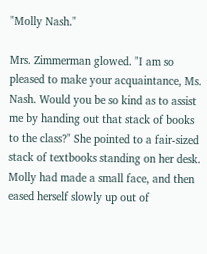"Molly Nash."

Mrs. Zimmerman glowed. "I am so pleased to make your acquaintance, Ms. Nash. Would you be so kind as to assist me by handing out that stack of books to the class?" She pointed to a fair-sized stack of textbooks standing on her desk. Molly had made a small face, and then eased herself slowly up out of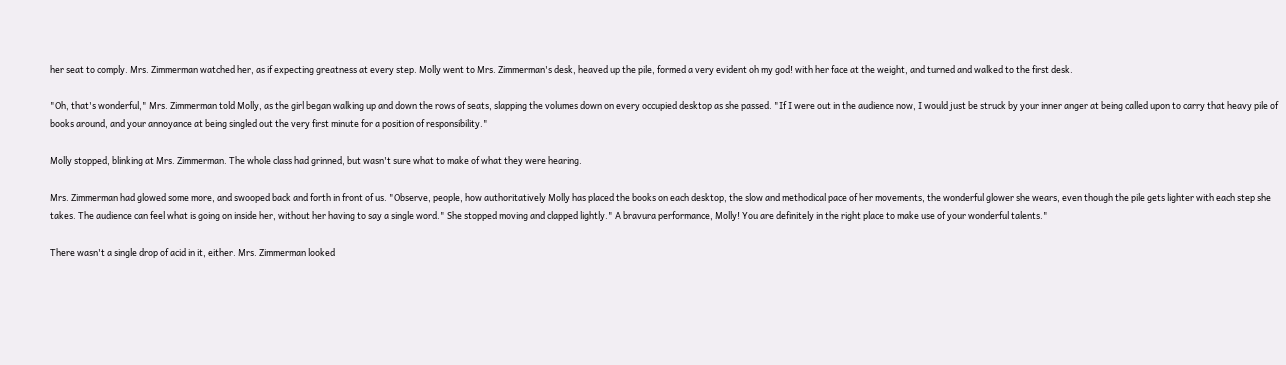her seat to comply. Mrs. Zimmerman watched her, as if expecting greatness at every step. Molly went to Mrs. Zimmerman's desk, heaved up the pile, formed a very evident oh my god! with her face at the weight, and turned and walked to the first desk.

"Oh, that's wonderful," Mrs. Zimmerman told Molly, as the girl began walking up and down the rows of seats, slapping the volumes down on every occupied desktop as she passed. "If I were out in the audience now, I would just be struck by your inner anger at being called upon to carry that heavy pile of books around, and your annoyance at being singled out the very first minute for a position of responsibility."

Molly stopped, blinking at Mrs. Zimmerman. The whole class had grinned, but wasn't sure what to make of what they were hearing.

Mrs. Zimmerman had glowed some more, and swooped back and forth in front of us. "Observe, people, how authoritatively Molly has placed the books on each desktop, the slow and methodical pace of her movements, the wonderful glower she wears, even though the pile gets lighter with each step she takes. The audience can feel what is going on inside her, without her having to say a single word." She stopped moving and clapped lightly." A bravura performance, Molly! You are definitely in the right place to make use of your wonderful talents."

There wasn't a single drop of acid in it, either. Mrs. Zimmerman looked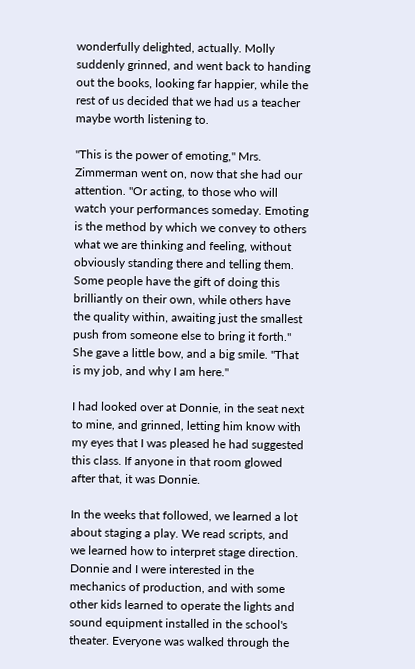wonderfully delighted, actually. Molly suddenly grinned, and went back to handing out the books, looking far happier, while the rest of us decided that we had us a teacher maybe worth listening to.

"This is the power of emoting," Mrs. Zimmerman went on, now that she had our attention. "Or acting, to those who will watch your performances someday. Emoting is the method by which we convey to others what we are thinking and feeling, without obviously standing there and telling them. Some people have the gift of doing this brilliantly on their own, while others have the quality within, awaiting just the smallest push from someone else to bring it forth." She gave a little bow, and a big smile. "That is my job, and why I am here."

I had looked over at Donnie, in the seat next to mine, and grinned, letting him know with my eyes that I was pleased he had suggested this class. If anyone in that room glowed after that, it was Donnie.

In the weeks that followed, we learned a lot about staging a play. We read scripts, and we learned how to interpret stage direction. Donnie and I were interested in the mechanics of production, and with some other kids learned to operate the lights and sound equipment installed in the school's theater. Everyone was walked through the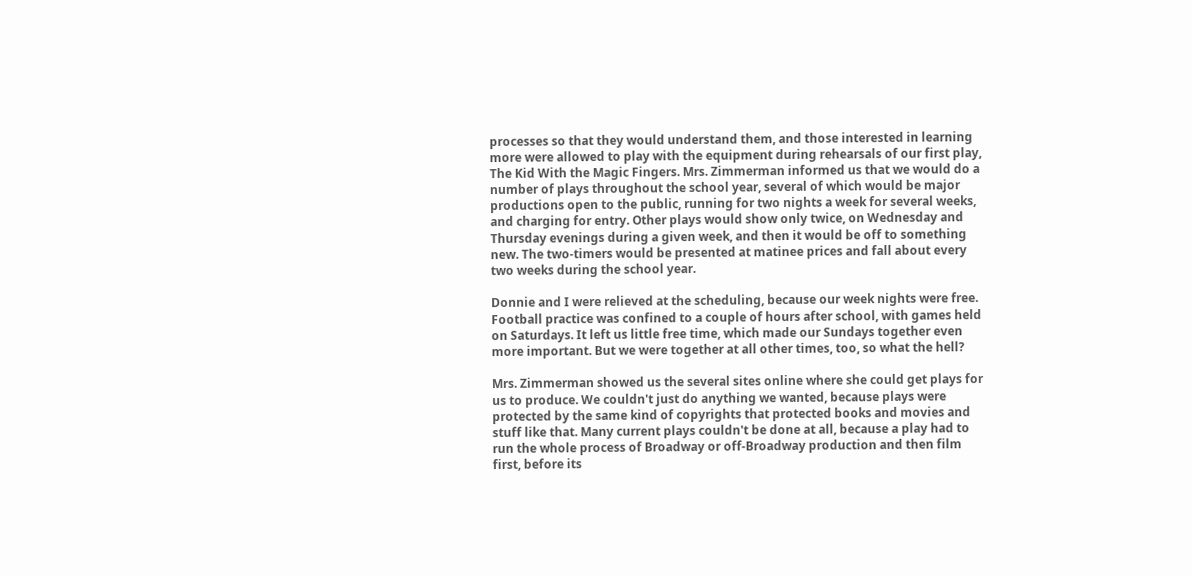processes so that they would understand them, and those interested in learning more were allowed to play with the equipment during rehearsals of our first play, The Kid With the Magic Fingers. Mrs. Zimmerman informed us that we would do a number of plays throughout the school year, several of which would be major productions open to the public, running for two nights a week for several weeks, and charging for entry. Other plays would show only twice, on Wednesday and Thursday evenings during a given week, and then it would be off to something new. The two-timers would be presented at matinee prices and fall about every two weeks during the school year.

Donnie and I were relieved at the scheduling, because our week nights were free. Football practice was confined to a couple of hours after school, with games held on Saturdays. It left us little free time, which made our Sundays together even more important. But we were together at all other times, too, so what the hell?

Mrs. Zimmerman showed us the several sites online where she could get plays for us to produce. We couldn't just do anything we wanted, because plays were protected by the same kind of copyrights that protected books and movies and stuff like that. Many current plays couldn't be done at all, because a play had to run the whole process of Broadway or off-Broadway production and then film first, before its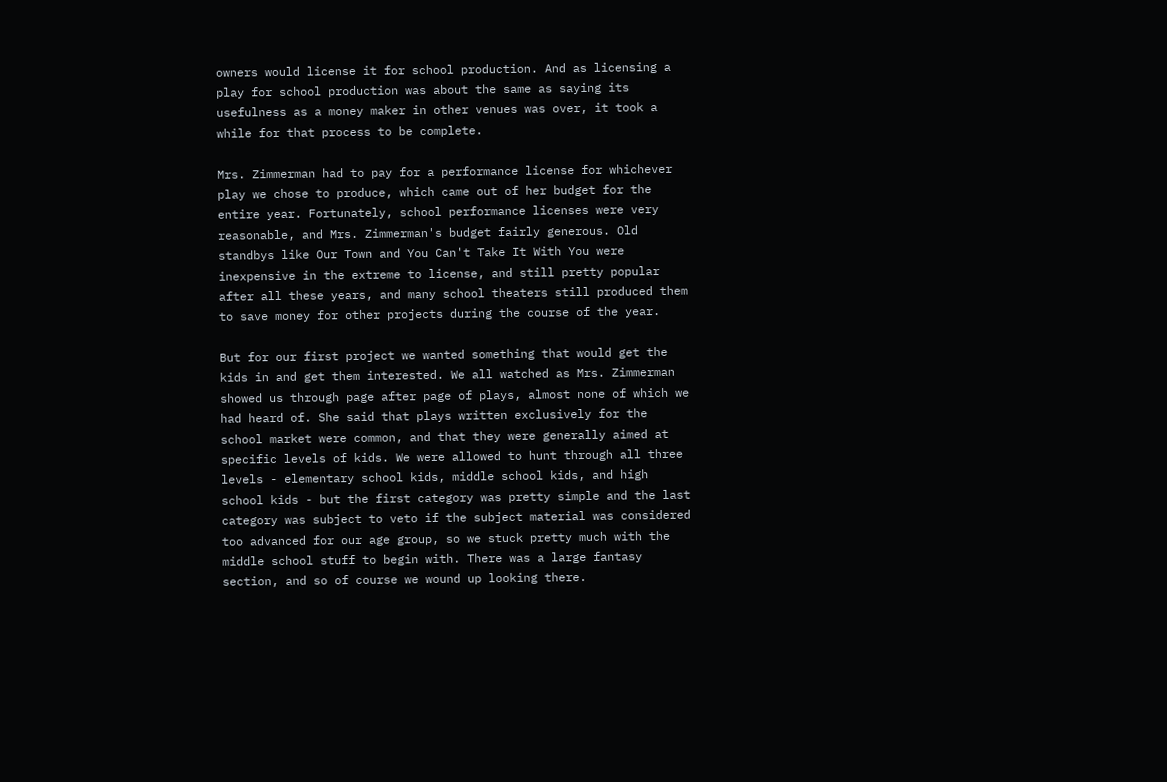owners would license it for school production. And as licensing a play for school production was about the same as saying its usefulness as a money maker in other venues was over, it took a while for that process to be complete.

Mrs. Zimmerman had to pay for a performance license for whichever play we chose to produce, which came out of her budget for the entire year. Fortunately, school performance licenses were very reasonable, and Mrs. Zimmerman's budget fairly generous. Old standbys like Our Town and You Can't Take It With You were inexpensive in the extreme to license, and still pretty popular after all these years, and many school theaters still produced them to save money for other projects during the course of the year.

But for our first project we wanted something that would get the kids in and get them interested. We all watched as Mrs. Zimmerman showed us through page after page of plays, almost none of which we had heard of. She said that plays written exclusively for the school market were common, and that they were generally aimed at specific levels of kids. We were allowed to hunt through all three levels - elementary school kids, middle school kids, and high school kids - but the first category was pretty simple and the last category was subject to veto if the subject material was considered too advanced for our age group, so we stuck pretty much with the middle school stuff to begin with. There was a large fantasy section, and so of course we wound up looking there.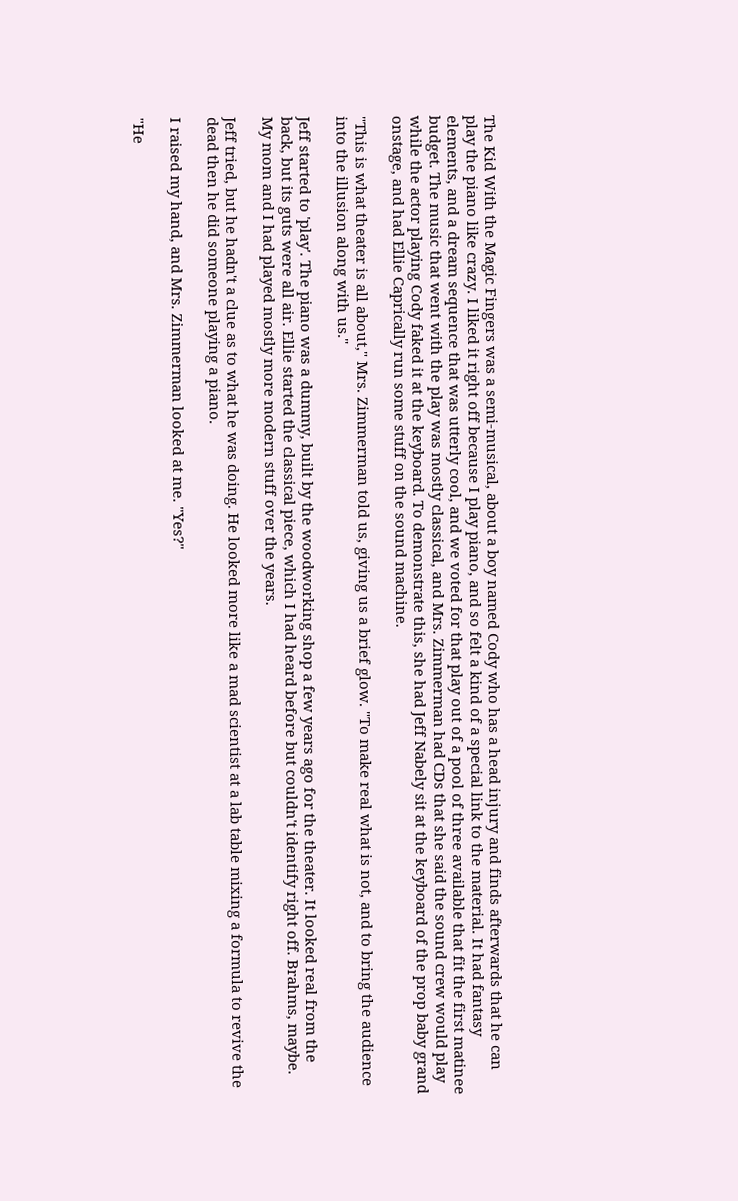The Kid With the Magic Fingers was a semi-musical, about a boy named Cody who has a head injury and finds afterwards that he can play the piano like crazy. I liked it right off because I play piano, and so felt a kind of a special link to the material. It had fantasy elements, and a dream sequence that was utterly cool, and we voted for that play out of a pool of three available that fit the first matinee budget. The music that went with the play was mostly classical, and Mrs. Zimmerman had CDs that she said the sound crew would play while the actor playing Cody faked it at the keyboard. To demonstrate this, she had Jeff Nabely sit at the keyboard of the prop baby grand onstage, and had Ellie Caprically run some stuff on the sound machine.

"This is what theater is all about," Mrs. Zimmerman told us, giving us a brief glow. "To make real what is not, and to bring the audience into the illusion along with us."

Jeff started to 'play'. The piano was a dummy, built by the woodworking shop a few years ago for the theater. It looked real from the back, but its guts were all air. Ellie started the classical piece, which I had heard before but couldn't identify right off. Brahms, maybe. My mom and I had played mostly more modern stuff over the years.

Jeff tried, but he hadn't a clue as to what he was doing. He looked more like a mad scientist at a lab table mixing a formula to revive the dead then he did someone playing a piano.

I raised my hand, and Mrs. Zimmerman looked at me. "Yes?"

"He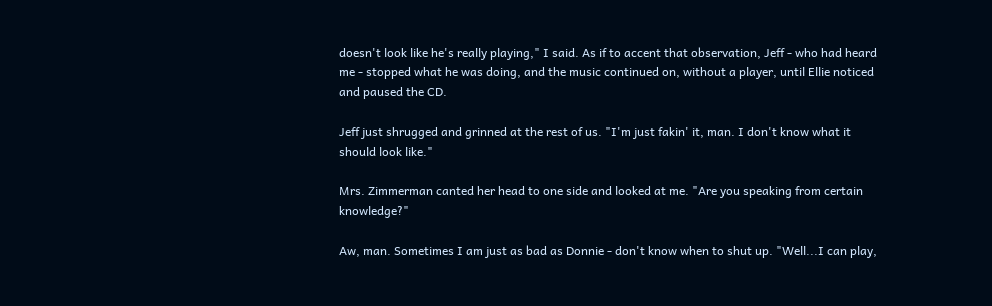doesn't look like he's really playing," I said. As if to accent that observation, Jeff - who had heard me - stopped what he was doing, and the music continued on, without a player, until Ellie noticed and paused the CD.

Jeff just shrugged and grinned at the rest of us. "I'm just fakin' it, man. I don't know what it should look like."

Mrs. Zimmerman canted her head to one side and looked at me. "Are you speaking from certain knowledge?"

Aw, man. Sometimes I am just as bad as Donnie - don't know when to shut up. "Well...I can play,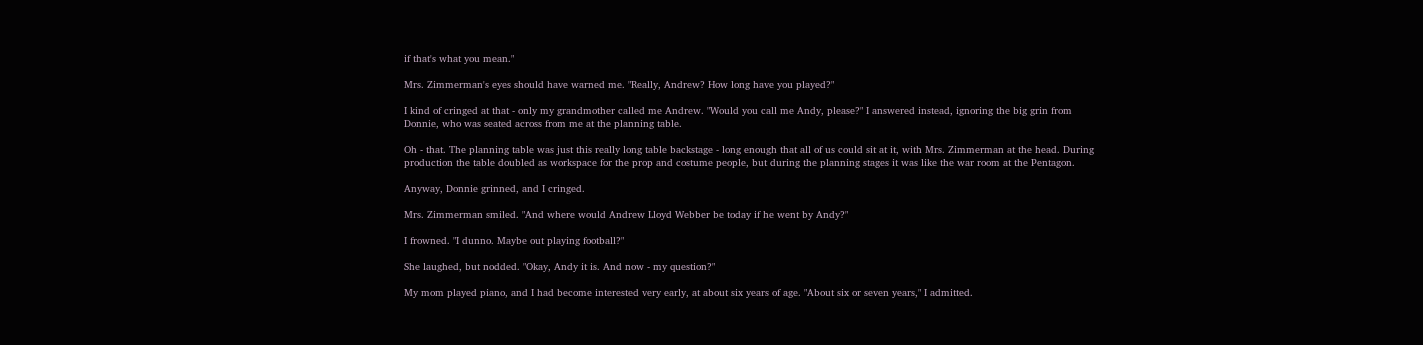if that's what you mean."

Mrs. Zimmerman's eyes should have warned me. "Really, Andrew? How long have you played?"

I kind of cringed at that - only my grandmother called me Andrew. "Would you call me Andy, please?" I answered instead, ignoring the big grin from Donnie, who was seated across from me at the planning table.

Oh - that. The planning table was just this really long table backstage - long enough that all of us could sit at it, with Mrs. Zimmerman at the head. During production the table doubled as workspace for the prop and costume people, but during the planning stages it was like the war room at the Pentagon.

Anyway, Donnie grinned, and I cringed.

Mrs. Zimmerman smiled. "And where would Andrew Lloyd Webber be today if he went by Andy?"

I frowned. "I dunno. Maybe out playing football?"

She laughed, but nodded. "Okay, Andy it is. And now - my question?"

My mom played piano, and I had become interested very early, at about six years of age. "About six or seven years," I admitted.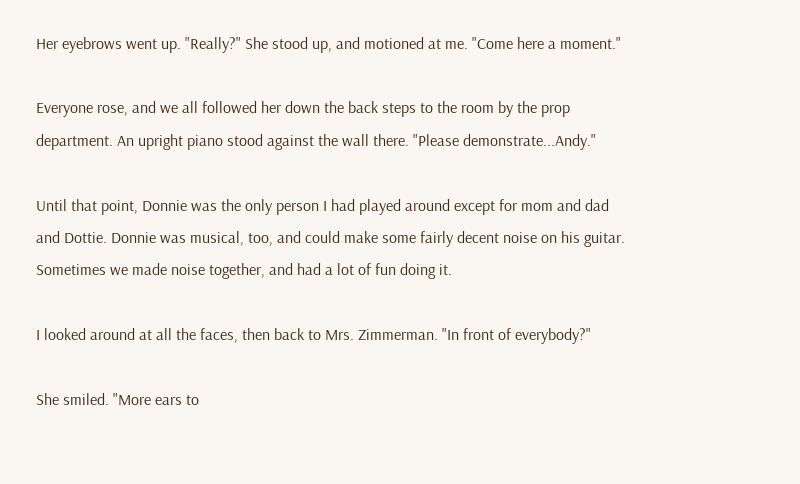Her eyebrows went up. "Really?" She stood up, and motioned at me. "Come here a moment."

Everyone rose, and we all followed her down the back steps to the room by the prop department. An upright piano stood against the wall there. "Please demonstrate...Andy."

Until that point, Donnie was the only person I had played around except for mom and dad and Dottie. Donnie was musical, too, and could make some fairly decent noise on his guitar. Sometimes we made noise together, and had a lot of fun doing it.

I looked around at all the faces, then back to Mrs. Zimmerman. "In front of everybody?"

She smiled. "More ears to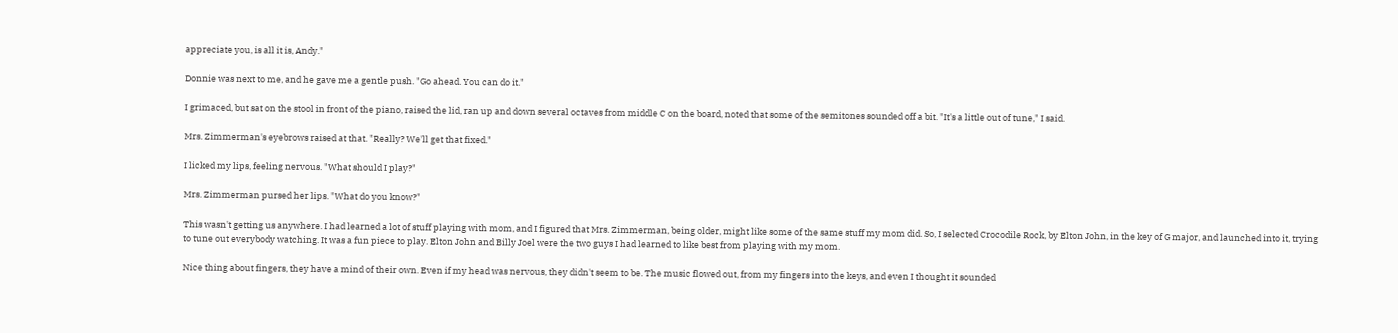appreciate you, is all it is, Andy."

Donnie was next to me, and he gave me a gentle push. "Go ahead. You can do it."

I grimaced, but sat on the stool in front of the piano, raised the lid, ran up and down several octaves from middle C on the board, noted that some of the semitones sounded off a bit. "It's a little out of tune," I said.

Mrs. Zimmerman's eyebrows raised at that. "Really? We'll get that fixed."

I licked my lips, feeling nervous. "What should I play?"

Mrs. Zimmerman pursed her lips. "What do you know?"

This wasn't getting us anywhere. I had learned a lot of stuff playing with mom, and I figured that Mrs. Zimmerman, being older, might like some of the same stuff my mom did. So, I selected Crocodile Rock, by Elton John, in the key of G major, and launched into it, trying to tune out everybody watching. It was a fun piece to play. Elton John and Billy Joel were the two guys I had learned to like best from playing with my mom.

Nice thing about fingers, they have a mind of their own. Even if my head was nervous, they didn't seem to be. The music flowed out, from my fingers into the keys, and even I thought it sounded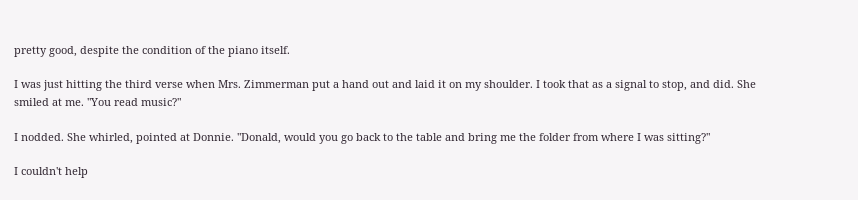pretty good, despite the condition of the piano itself.

I was just hitting the third verse when Mrs. Zimmerman put a hand out and laid it on my shoulder. I took that as a signal to stop, and did. She smiled at me. "You read music?"

I nodded. She whirled, pointed at Donnie. "Donald, would you go back to the table and bring me the folder from where I was sitting?"

I couldn't help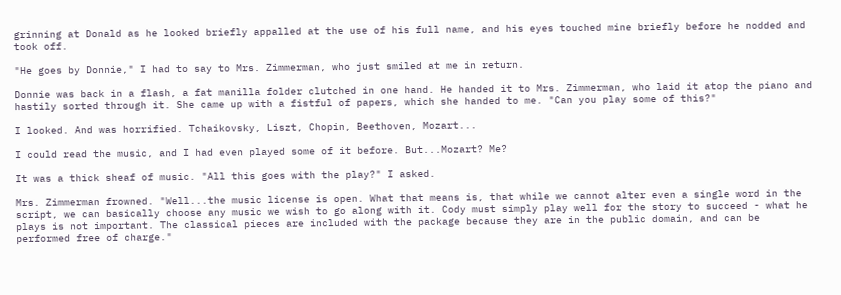grinning at Donald as he looked briefly appalled at the use of his full name, and his eyes touched mine briefly before he nodded and took off.

"He goes by Donnie," I had to say to Mrs. Zimmerman, who just smiled at me in return.

Donnie was back in a flash, a fat manilla folder clutched in one hand. He handed it to Mrs. Zimmerman, who laid it atop the piano and hastily sorted through it. She came up with a fistful of papers, which she handed to me. "Can you play some of this?"

I looked. And was horrified. Tchaikovsky, Liszt, Chopin, Beethoven, Mozart...

I could read the music, and I had even played some of it before. But...Mozart? Me?

It was a thick sheaf of music. "All this goes with the play?" I asked.

Mrs. Zimmerman frowned. "Well...the music license is open. What that means is, that while we cannot alter even a single word in the script, we can basically choose any music we wish to go along with it. Cody must simply play well for the story to succeed - what he plays is not important. The classical pieces are included with the package because they are in the public domain, and can be performed free of charge."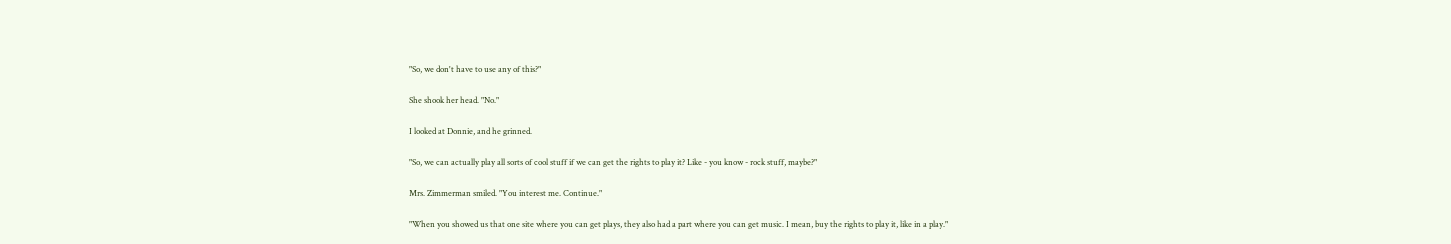"So, we don't have to use any of this?"

She shook her head. "No."

I looked at Donnie, and he grinned.

"So, we can actually play all sorts of cool stuff if we can get the rights to play it? Like - you know - rock stuff, maybe?"

Mrs. Zimmerman smiled. "You interest me. Continue."

"When you showed us that one site where you can get plays, they also had a part where you can get music. I mean, buy the rights to play it, like in a play."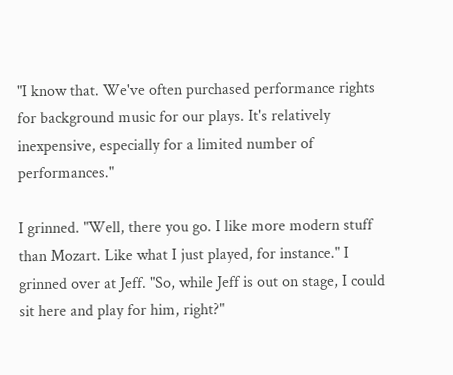"I know that. We've often purchased performance rights for background music for our plays. It's relatively inexpensive, especially for a limited number of performances."

I grinned. "Well, there you go. I like more modern stuff than Mozart. Like what I just played, for instance." I grinned over at Jeff. "So, while Jeff is out on stage, I could sit here and play for him, right?"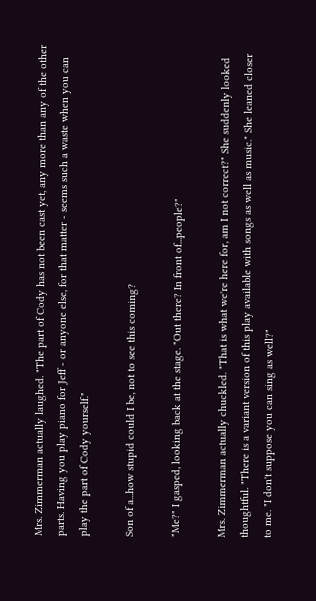Mrs. Zimmerman actually laughed. "The part of Cody has not been cast yet, any more than any of the other parts. Having you play piano for Jeff - or anyone else, for that matter - seems such a waste when you can play the part of Cody yourself."

Son of a...how stupid could I be, not to see this coming?

"Me?" I gasped, looking back at the stage. "Out there? In front of...people?"

Mrs. Zimmerman actually chuckled. "That is what we're here for, am I not correct?" She suddenly looked thoughtful. "There is a variant version of this play available with songs as well as music." She leaned closer to me. "I don't suppose you can sing as well?"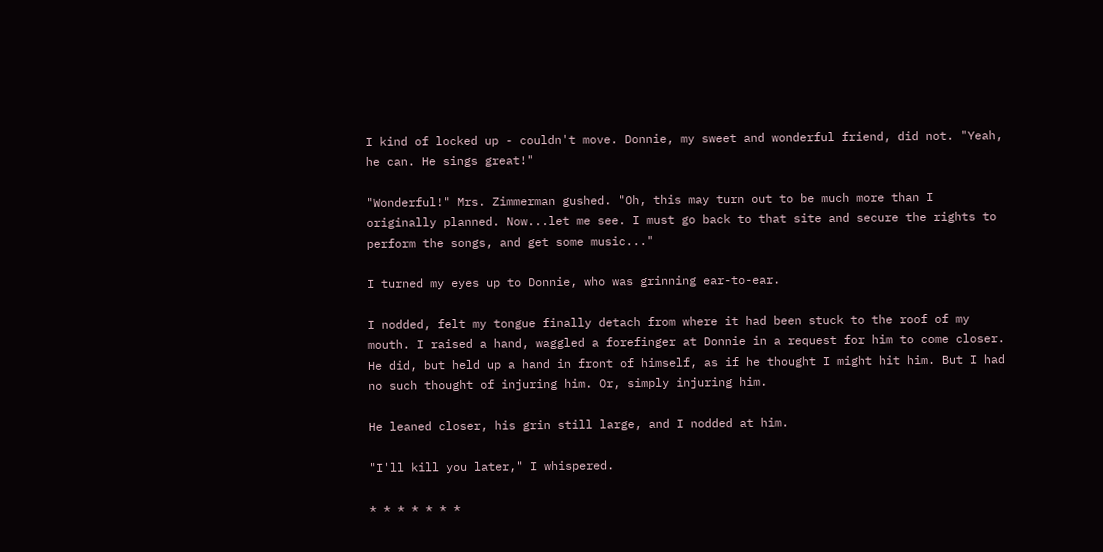I kind of locked up - couldn't move. Donnie, my sweet and wonderful friend, did not. "Yeah, he can. He sings great!"

"Wonderful!" Mrs. Zimmerman gushed. "Oh, this may turn out to be much more than I originally planned. Now...let me see. I must go back to that site and secure the rights to perform the songs, and get some music..."

I turned my eyes up to Donnie, who was grinning ear-to-ear.

I nodded, felt my tongue finally detach from where it had been stuck to the roof of my mouth. I raised a hand, waggled a forefinger at Donnie in a request for him to come closer. He did, but held up a hand in front of himself, as if he thought I might hit him. But I had no such thought of injuring him. Or, simply injuring him.

He leaned closer, his grin still large, and I nodded at him.

"I'll kill you later," I whispered.

* * * * * * *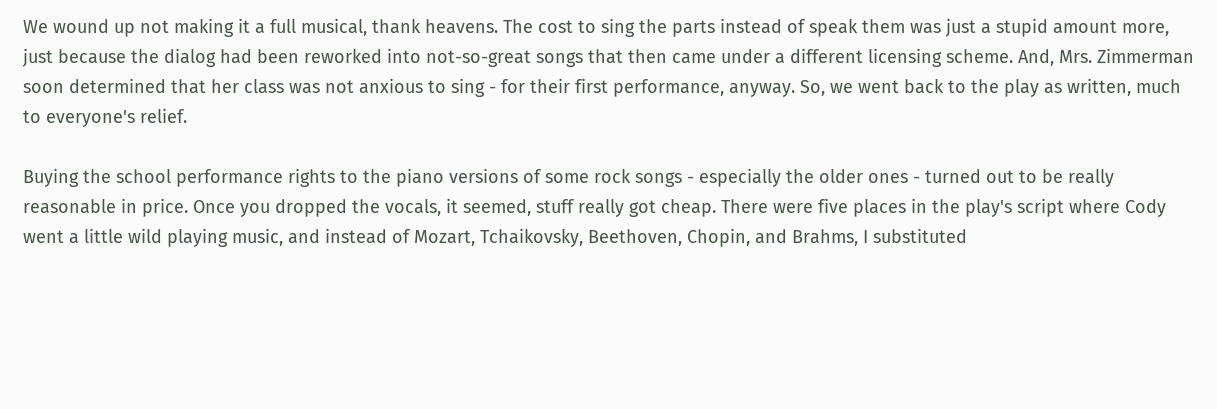We wound up not making it a full musical, thank heavens. The cost to sing the parts instead of speak them was just a stupid amount more, just because the dialog had been reworked into not-so-great songs that then came under a different licensing scheme. And, Mrs. Zimmerman soon determined that her class was not anxious to sing - for their first performance, anyway. So, we went back to the play as written, much to everyone's relief.

Buying the school performance rights to the piano versions of some rock songs - especially the older ones - turned out to be really reasonable in price. Once you dropped the vocals, it seemed, stuff really got cheap. There were five places in the play's script where Cody went a little wild playing music, and instead of Mozart, Tchaikovsky, Beethoven, Chopin, and Brahms, I substituted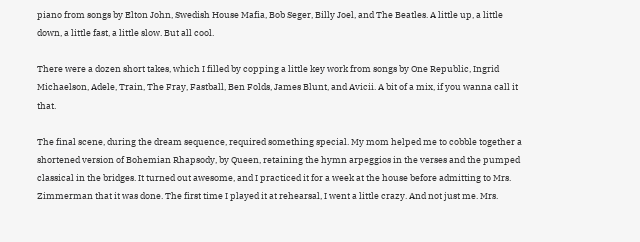piano from songs by Elton John, Swedish House Mafia, Bob Seger, Billy Joel, and The Beatles. A little up, a little down, a little fast, a little slow. But all cool.

There were a dozen short takes, which I filled by copping a little key work from songs by One Republic, Ingrid Michaelson, Adele, Train, The Fray, Fastball, Ben Folds, James Blunt, and Avicii. A bit of a mix, if you wanna call it that.

The final scene, during the dream sequence, required something special. My mom helped me to cobble together a shortened version of Bohemian Rhapsody, by Queen, retaining the hymn arpeggios in the verses and the pumped classical in the bridges. It turned out awesome, and I practiced it for a week at the house before admitting to Mrs. Zimmerman that it was done. The first time I played it at rehearsal, I went a little crazy. And not just me. Mrs.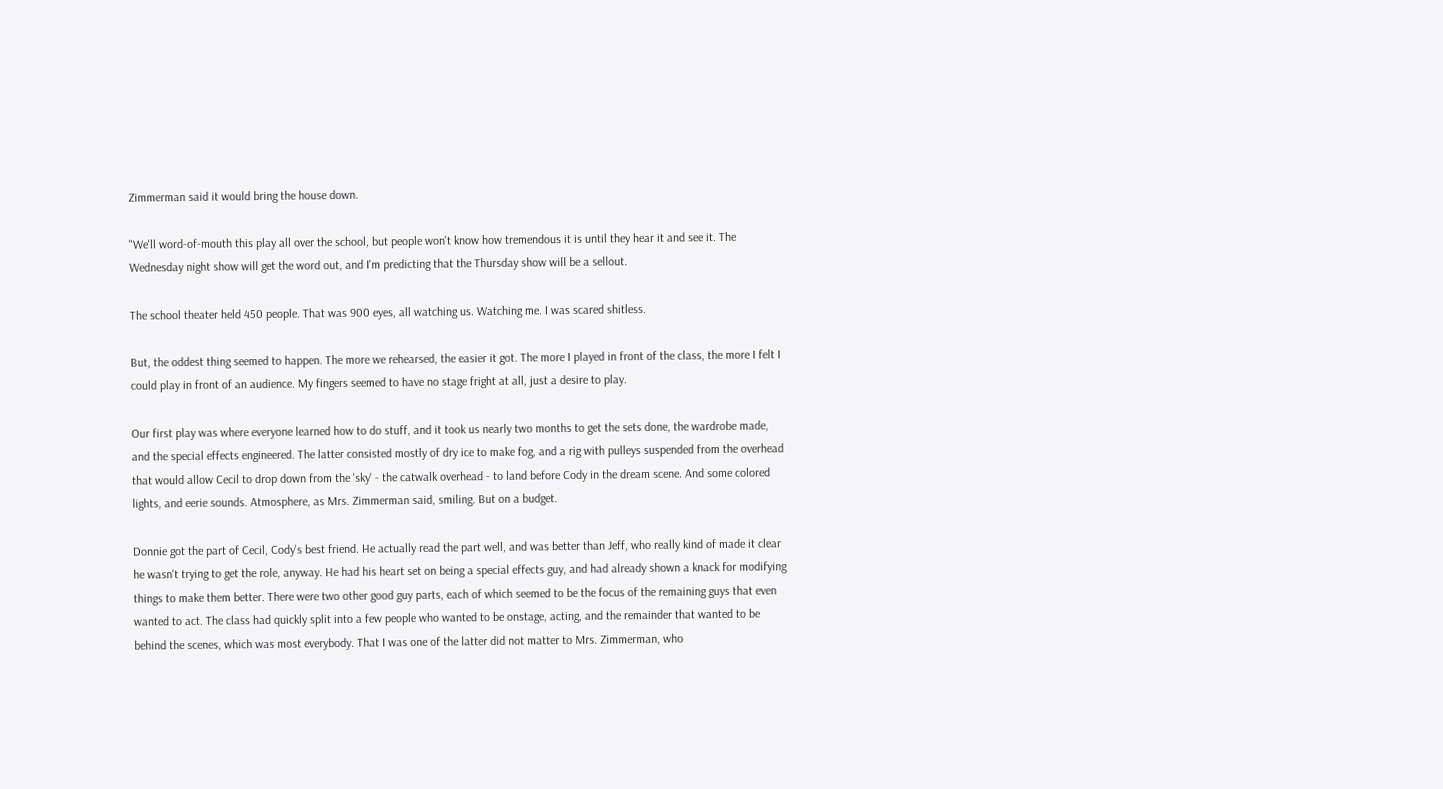Zimmerman said it would bring the house down.

"We'll word-of-mouth this play all over the school, but people won't know how tremendous it is until they hear it and see it. The Wednesday night show will get the word out, and I'm predicting that the Thursday show will be a sellout.

The school theater held 450 people. That was 900 eyes, all watching us. Watching me. I was scared shitless.

But, the oddest thing seemed to happen. The more we rehearsed, the easier it got. The more I played in front of the class, the more I felt I could play in front of an audience. My fingers seemed to have no stage fright at all, just a desire to play.

Our first play was where everyone learned how to do stuff, and it took us nearly two months to get the sets done, the wardrobe made, and the special effects engineered. The latter consisted mostly of dry ice to make fog, and a rig with pulleys suspended from the overhead that would allow Cecil to drop down from the 'sky' - the catwalk overhead - to land before Cody in the dream scene. And some colored lights, and eerie sounds. Atmosphere, as Mrs. Zimmerman said, smiling. But on a budget.

Donnie got the part of Cecil, Cody's best friend. He actually read the part well, and was better than Jeff, who really kind of made it clear he wasn't trying to get the role, anyway. He had his heart set on being a special effects guy, and had already shown a knack for modifying things to make them better. There were two other good guy parts, each of which seemed to be the focus of the remaining guys that even wanted to act. The class had quickly split into a few people who wanted to be onstage, acting, and the remainder that wanted to be behind the scenes, which was most everybody. That I was one of the latter did not matter to Mrs. Zimmerman, who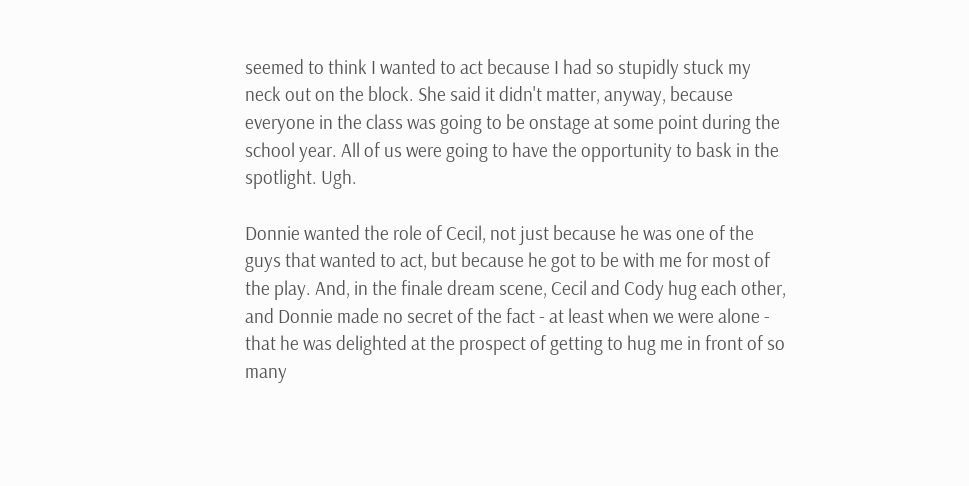seemed to think I wanted to act because I had so stupidly stuck my neck out on the block. She said it didn't matter, anyway, because everyone in the class was going to be onstage at some point during the school year. All of us were going to have the opportunity to bask in the spotlight. Ugh.

Donnie wanted the role of Cecil, not just because he was one of the guys that wanted to act, but because he got to be with me for most of the play. And, in the finale dream scene, Cecil and Cody hug each other, and Donnie made no secret of the fact - at least when we were alone - that he was delighted at the prospect of getting to hug me in front of so many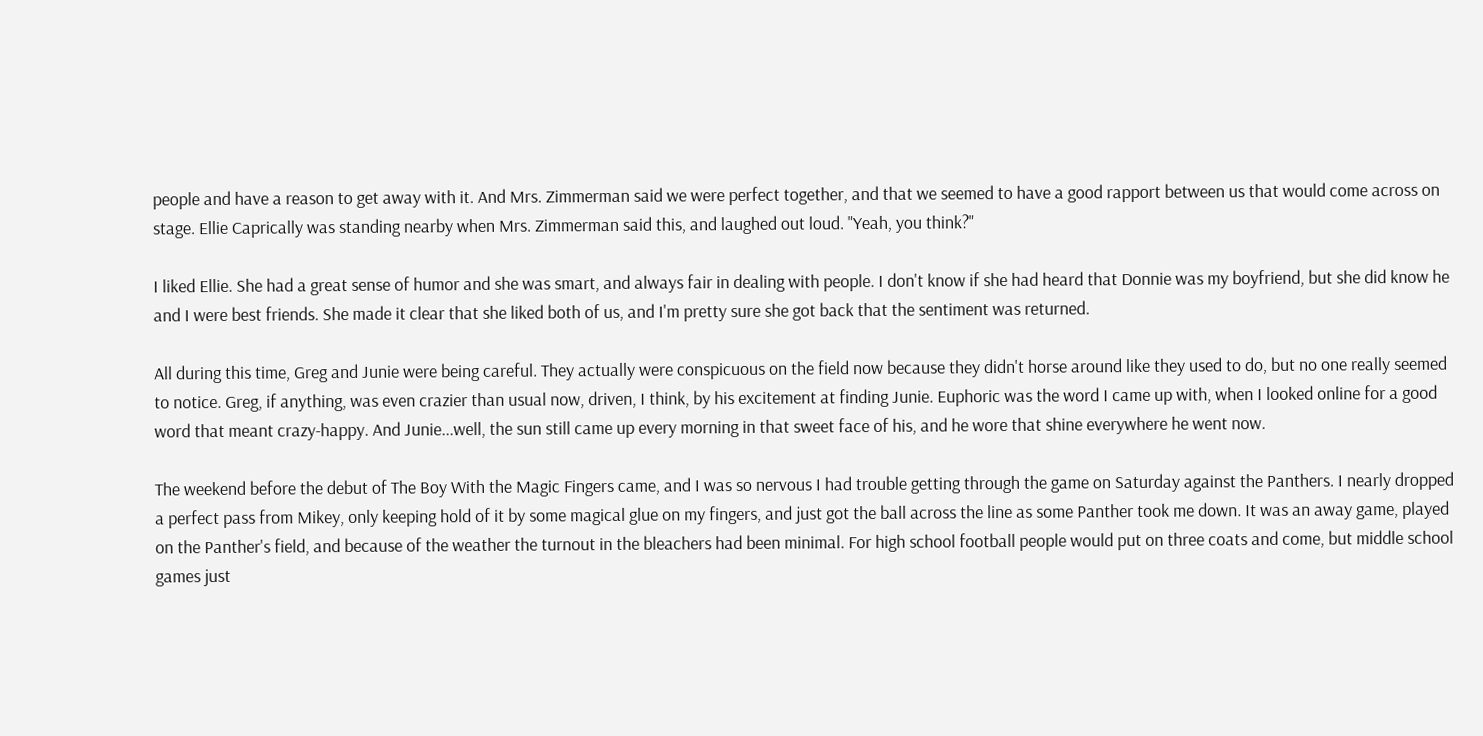people and have a reason to get away with it. And Mrs. Zimmerman said we were perfect together, and that we seemed to have a good rapport between us that would come across on stage. Ellie Caprically was standing nearby when Mrs. Zimmerman said this, and laughed out loud. "Yeah, you think?"

I liked Ellie. She had a great sense of humor and she was smart, and always fair in dealing with people. I don't know if she had heard that Donnie was my boyfriend, but she did know he and I were best friends. She made it clear that she liked both of us, and I'm pretty sure she got back that the sentiment was returned.

All during this time, Greg and Junie were being careful. They actually were conspicuous on the field now because they didn't horse around like they used to do, but no one really seemed to notice. Greg, if anything, was even crazier than usual now, driven, I think, by his excitement at finding Junie. Euphoric was the word I came up with, when I looked online for a good word that meant crazy-happy. And Junie...well, the sun still came up every morning in that sweet face of his, and he wore that shine everywhere he went now.

The weekend before the debut of The Boy With the Magic Fingers came, and I was so nervous I had trouble getting through the game on Saturday against the Panthers. I nearly dropped a perfect pass from Mikey, only keeping hold of it by some magical glue on my fingers, and just got the ball across the line as some Panther took me down. It was an away game, played on the Panther's field, and because of the weather the turnout in the bleachers had been minimal. For high school football people would put on three coats and come, but middle school games just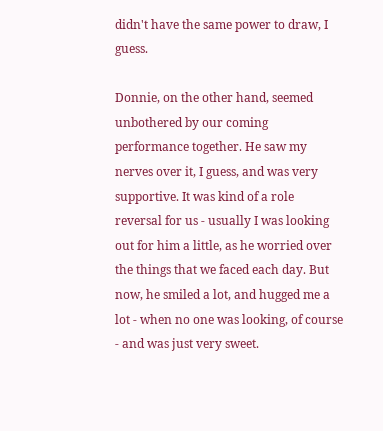didn't have the same power to draw, I guess.

Donnie, on the other hand, seemed unbothered by our coming performance together. He saw my nerves over it, I guess, and was very supportive. It was kind of a role reversal for us - usually I was looking out for him a little, as he worried over the things that we faced each day. But now, he smiled a lot, and hugged me a lot - when no one was looking, of course - and was just very sweet.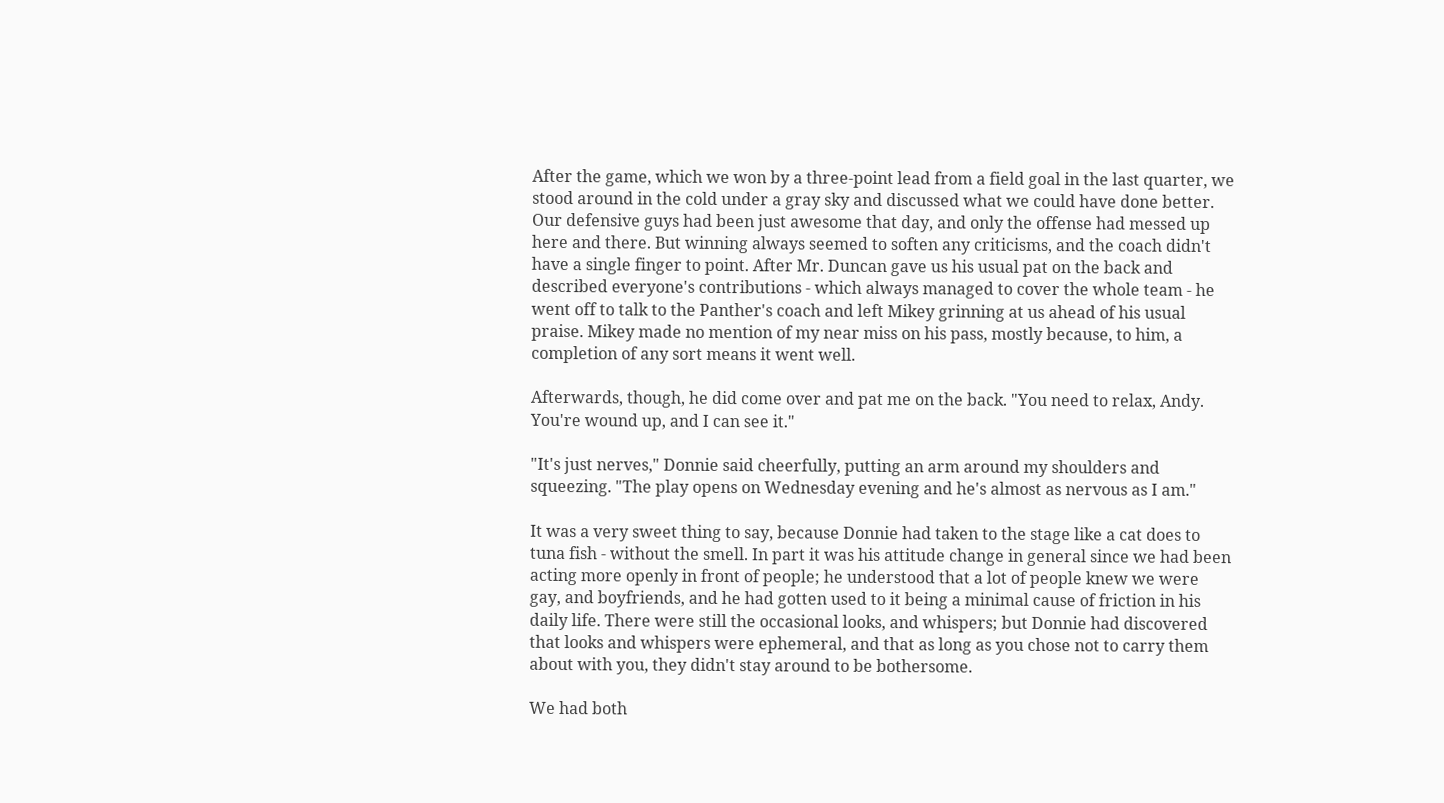After the game, which we won by a three-point lead from a field goal in the last quarter, we stood around in the cold under a gray sky and discussed what we could have done better. Our defensive guys had been just awesome that day, and only the offense had messed up here and there. But winning always seemed to soften any criticisms, and the coach didn't have a single finger to point. After Mr. Duncan gave us his usual pat on the back and described everyone's contributions - which always managed to cover the whole team - he went off to talk to the Panther's coach and left Mikey grinning at us ahead of his usual praise. Mikey made no mention of my near miss on his pass, mostly because, to him, a completion of any sort means it went well.

Afterwards, though, he did come over and pat me on the back. "You need to relax, Andy. You're wound up, and I can see it."

"It's just nerves," Donnie said cheerfully, putting an arm around my shoulders and squeezing. "The play opens on Wednesday evening and he's almost as nervous as I am."

It was a very sweet thing to say, because Donnie had taken to the stage like a cat does to tuna fish - without the smell. In part it was his attitude change in general since we had been acting more openly in front of people; he understood that a lot of people knew we were gay, and boyfriends, and he had gotten used to it being a minimal cause of friction in his daily life. There were still the occasional looks, and whispers; but Donnie had discovered that looks and whispers were ephemeral, and that as long as you chose not to carry them about with you, they didn't stay around to be bothersome.

We had both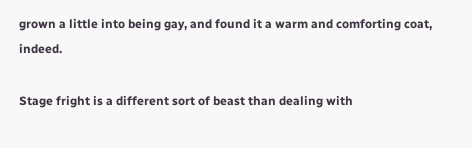grown a little into being gay, and found it a warm and comforting coat, indeed.

Stage fright is a different sort of beast than dealing with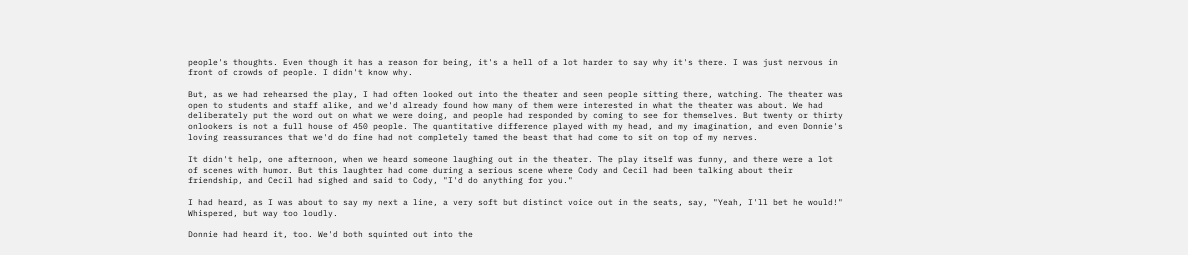people's thoughts. Even though it has a reason for being, it's a hell of a lot harder to say why it's there. I was just nervous in front of crowds of people. I didn't know why.

But, as we had rehearsed the play, I had often looked out into the theater and seen people sitting there, watching. The theater was open to students and staff alike, and we'd already found how many of them were interested in what the theater was about. We had deliberately put the word out on what we were doing, and people had responded by coming to see for themselves. But twenty or thirty onlookers is not a full house of 450 people. The quantitative difference played with my head, and my imagination, and even Donnie's loving reassurances that we'd do fine had not completely tamed the beast that had come to sit on top of my nerves.

It didn't help, one afternoon, when we heard someone laughing out in the theater. The play itself was funny, and there were a lot of scenes with humor. But this laughter had come during a serious scene where Cody and Cecil had been talking about their friendship, and Cecil had sighed and said to Cody, "I'd do anything for you."

I had heard, as I was about to say my next a line, a very soft but distinct voice out in the seats, say, "Yeah, I'll bet he would!" Whispered, but way too loudly.

Donnie had heard it, too. We'd both squinted out into the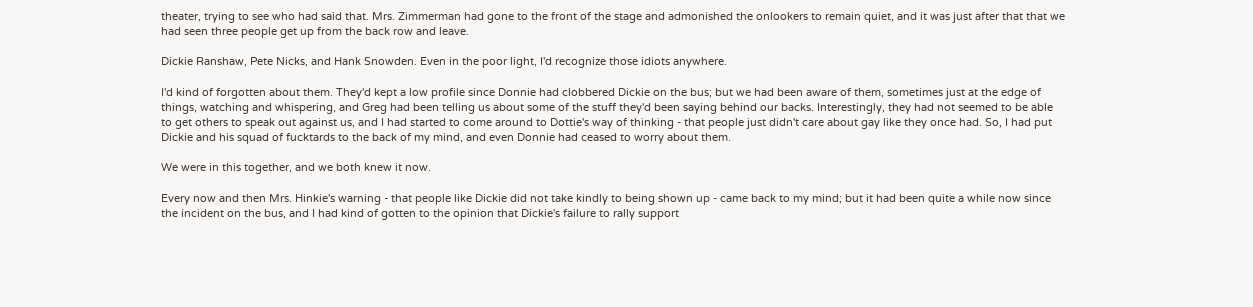theater, trying to see who had said that. Mrs. Zimmerman had gone to the front of the stage and admonished the onlookers to remain quiet, and it was just after that that we had seen three people get up from the back row and leave.

Dickie Ranshaw, Pete Nicks, and Hank Snowden. Even in the poor light, I'd recognize those idiots anywhere.

I'd kind of forgotten about them. They'd kept a low profile since Donnie had clobbered Dickie on the bus; but we had been aware of them, sometimes just at the edge of things, watching and whispering, and Greg had been telling us about some of the stuff they'd been saying behind our backs. Interestingly, they had not seemed to be able to get others to speak out against us, and I had started to come around to Dottie's way of thinking - that people just didn't care about gay like they once had. So, I had put Dickie and his squad of fucktards to the back of my mind, and even Donnie had ceased to worry about them.

We were in this together, and we both knew it now.

Every now and then Mrs. Hinkie's warning - that people like Dickie did not take kindly to being shown up - came back to my mind; but it had been quite a while now since the incident on the bus, and I had kind of gotten to the opinion that Dickie's failure to rally support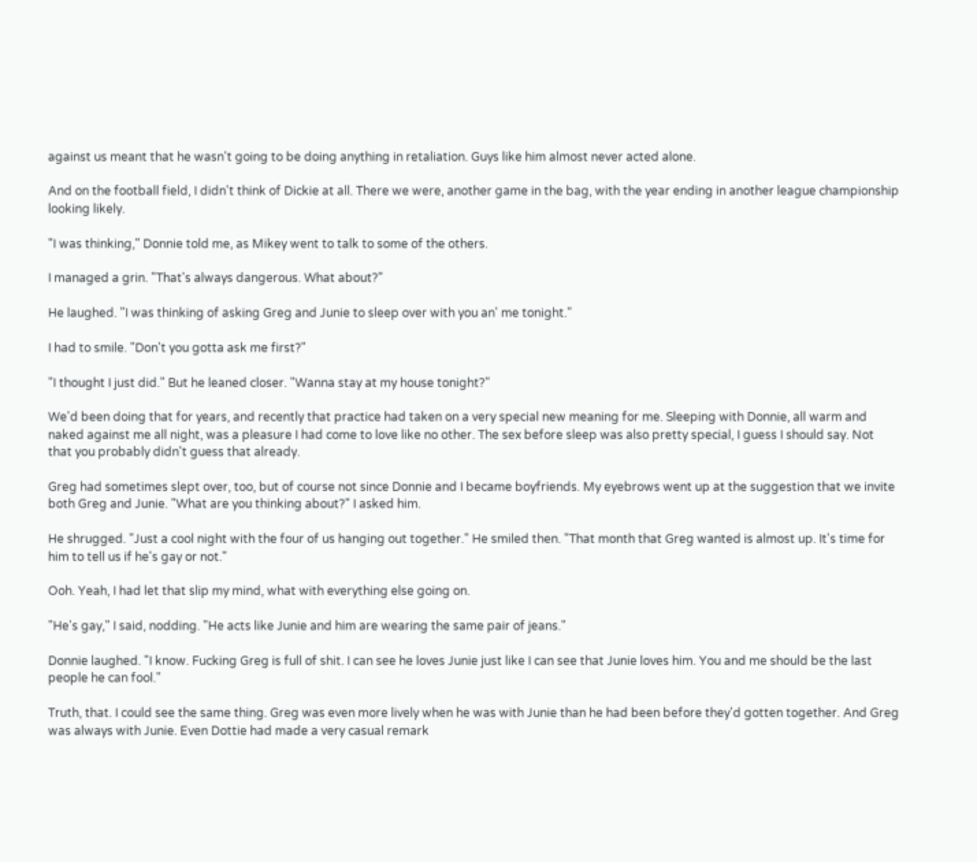against us meant that he wasn't going to be doing anything in retaliation. Guys like him almost never acted alone.

And on the football field, I didn't think of Dickie at all. There we were, another game in the bag, with the year ending in another league championship looking likely.

"I was thinking," Donnie told me, as Mikey went to talk to some of the others.

I managed a grin. "That's always dangerous. What about?"

He laughed. "I was thinking of asking Greg and Junie to sleep over with you an' me tonight."

I had to smile. "Don't you gotta ask me first?"

"I thought I just did." But he leaned closer. "Wanna stay at my house tonight?"

We'd been doing that for years, and recently that practice had taken on a very special new meaning for me. Sleeping with Donnie, all warm and naked against me all night, was a pleasure I had come to love like no other. The sex before sleep was also pretty special, I guess I should say. Not that you probably didn't guess that already.

Greg had sometimes slept over, too, but of course not since Donnie and I became boyfriends. My eyebrows went up at the suggestion that we invite both Greg and Junie. "What are you thinking about?" I asked him.

He shrugged. "Just a cool night with the four of us hanging out together." He smiled then. "That month that Greg wanted is almost up. It's time for him to tell us if he's gay or not."

Ooh. Yeah, I had let that slip my mind, what with everything else going on.

"He's gay," I said, nodding. "He acts like Junie and him are wearing the same pair of jeans."

Donnie laughed. "I know. Fucking Greg is full of shit. I can see he loves Junie just like I can see that Junie loves him. You and me should be the last people he can fool."

Truth, that. I could see the same thing. Greg was even more lively when he was with Junie than he had been before they'd gotten together. And Greg was always with Junie. Even Dottie had made a very casual remark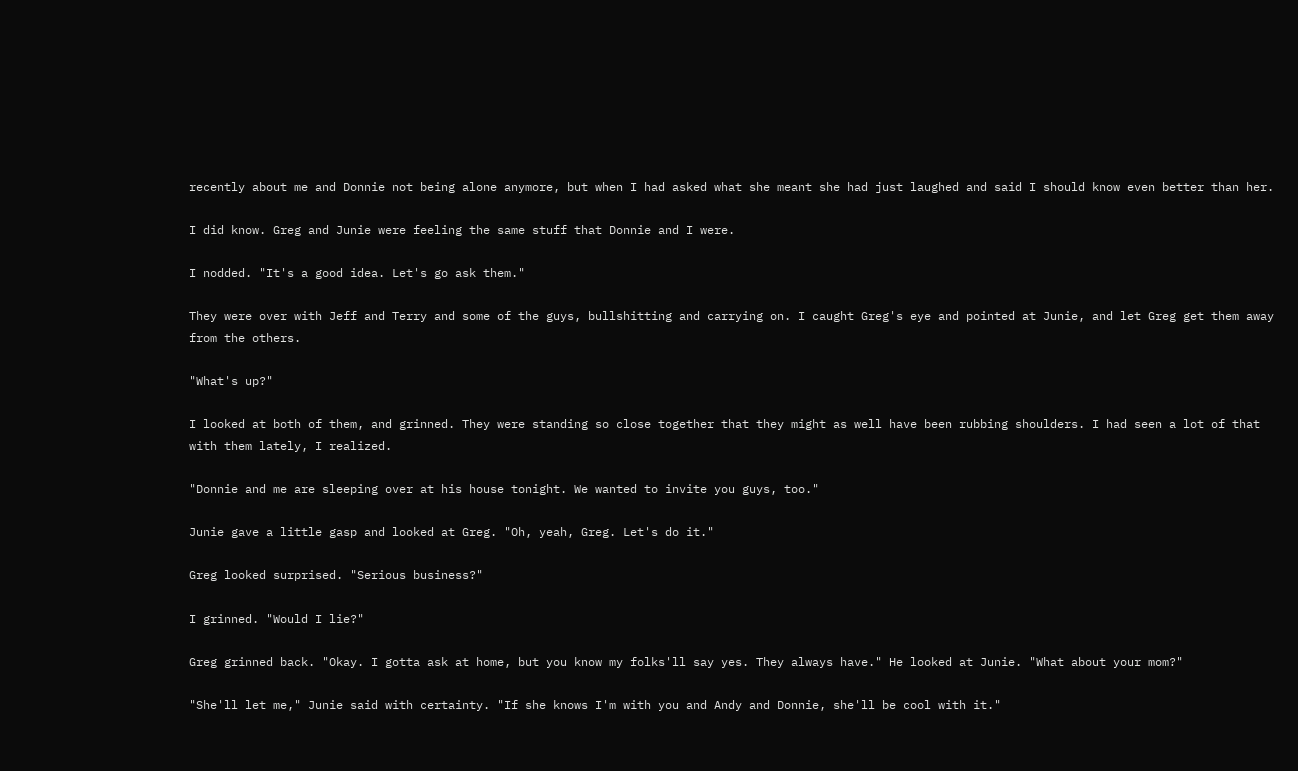recently about me and Donnie not being alone anymore, but when I had asked what she meant she had just laughed and said I should know even better than her.

I did know. Greg and Junie were feeling the same stuff that Donnie and I were.

I nodded. "It's a good idea. Let's go ask them."

They were over with Jeff and Terry and some of the guys, bullshitting and carrying on. I caught Greg's eye and pointed at Junie, and let Greg get them away from the others.

"What's up?"

I looked at both of them, and grinned. They were standing so close together that they might as well have been rubbing shoulders. I had seen a lot of that with them lately, I realized.

"Donnie and me are sleeping over at his house tonight. We wanted to invite you guys, too."

Junie gave a little gasp and looked at Greg. "Oh, yeah, Greg. Let's do it."

Greg looked surprised. "Serious business?"

I grinned. "Would I lie?"

Greg grinned back. "Okay. I gotta ask at home, but you know my folks'll say yes. They always have." He looked at Junie. "What about your mom?"

"She'll let me," Junie said with certainty. "If she knows I'm with you and Andy and Donnie, she'll be cool with it."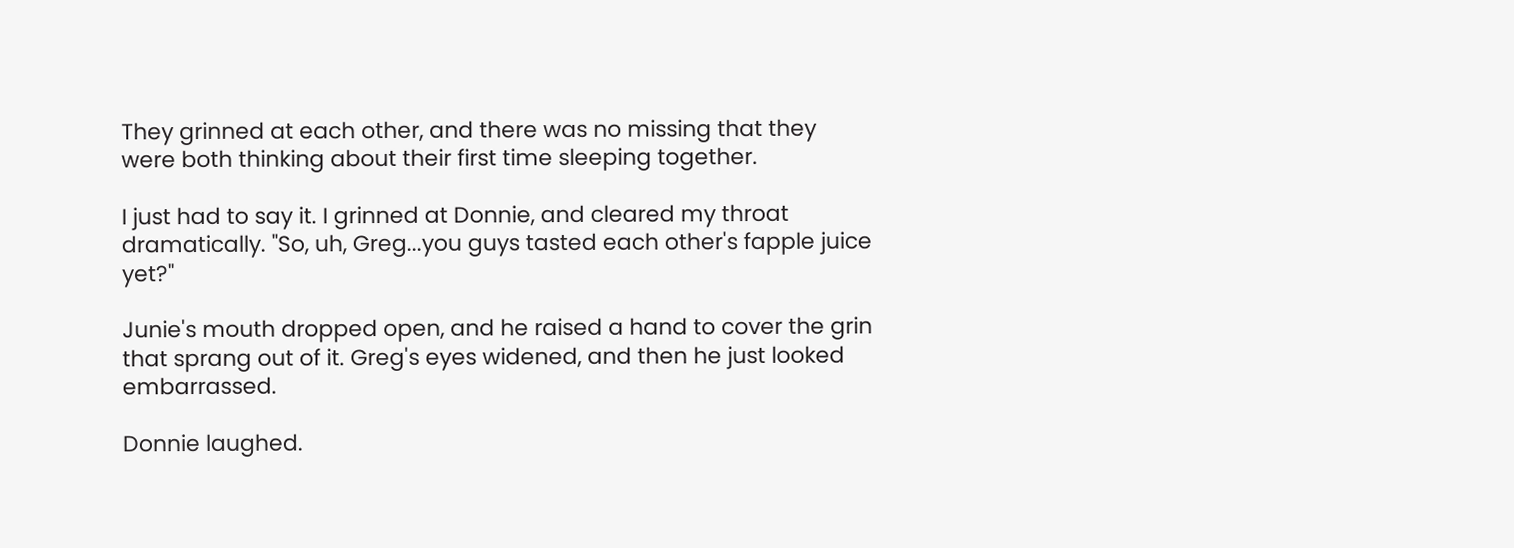They grinned at each other, and there was no missing that they were both thinking about their first time sleeping together.

I just had to say it. I grinned at Donnie, and cleared my throat dramatically. "So, uh, Greg...you guys tasted each other's fapple juice yet?"

Junie's mouth dropped open, and he raised a hand to cover the grin that sprang out of it. Greg's eyes widened, and then he just looked embarrassed.

Donnie laughed.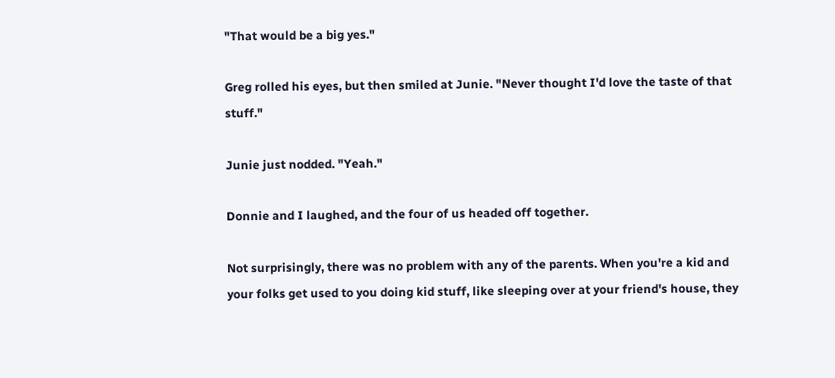"That would be a big yes."

Greg rolled his eyes, but then smiled at Junie. "Never thought I'd love the taste of that stuff."

Junie just nodded. "Yeah."

Donnie and I laughed, and the four of us headed off together.

Not surprisingly, there was no problem with any of the parents. When you're a kid and your folks get used to you doing kid stuff, like sleeping over at your friend's house, they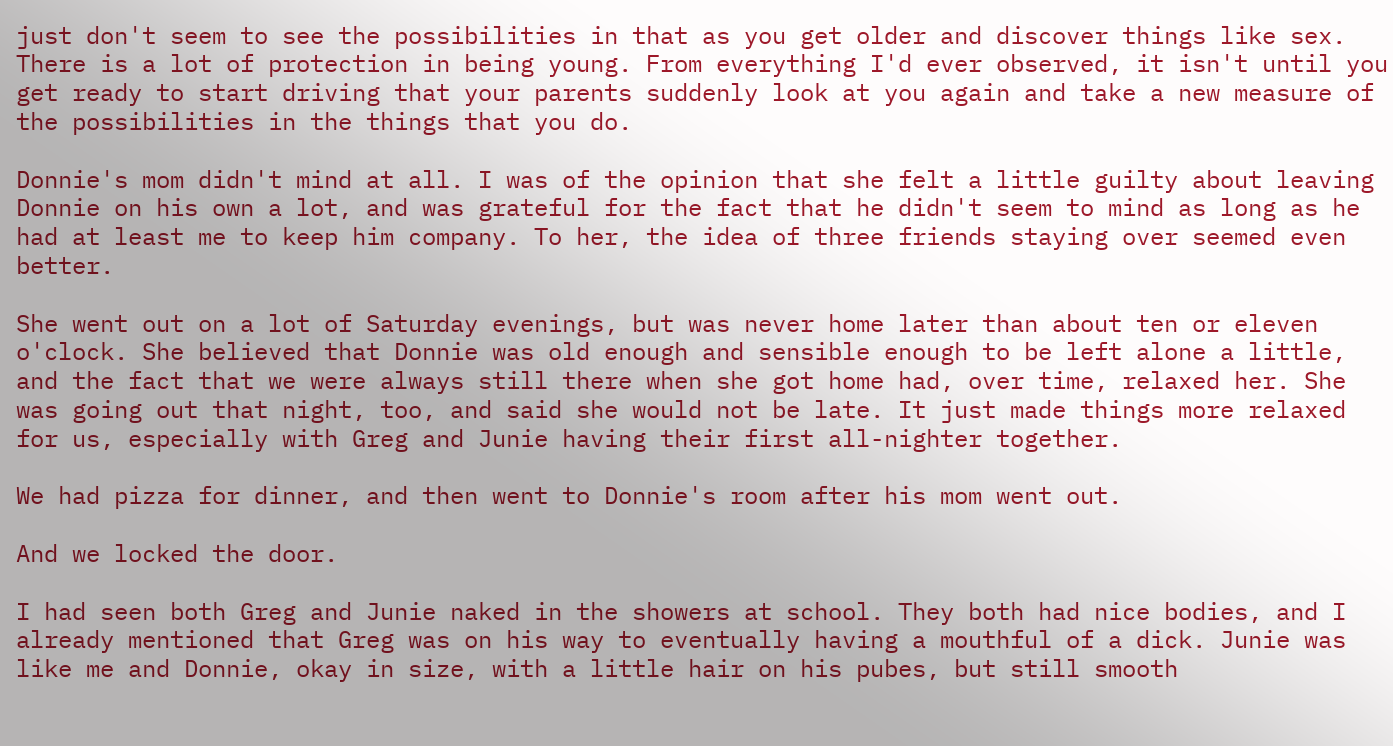just don't seem to see the possibilities in that as you get older and discover things like sex. There is a lot of protection in being young. From everything I'd ever observed, it isn't until you get ready to start driving that your parents suddenly look at you again and take a new measure of the possibilities in the things that you do.

Donnie's mom didn't mind at all. I was of the opinion that she felt a little guilty about leaving Donnie on his own a lot, and was grateful for the fact that he didn't seem to mind as long as he had at least me to keep him company. To her, the idea of three friends staying over seemed even better.

She went out on a lot of Saturday evenings, but was never home later than about ten or eleven o'clock. She believed that Donnie was old enough and sensible enough to be left alone a little, and the fact that we were always still there when she got home had, over time, relaxed her. She was going out that night, too, and said she would not be late. It just made things more relaxed for us, especially with Greg and Junie having their first all-nighter together.

We had pizza for dinner, and then went to Donnie's room after his mom went out.

And we locked the door.

I had seen both Greg and Junie naked in the showers at school. They both had nice bodies, and I already mentioned that Greg was on his way to eventually having a mouthful of a dick. Junie was like me and Donnie, okay in size, with a little hair on his pubes, but still smooth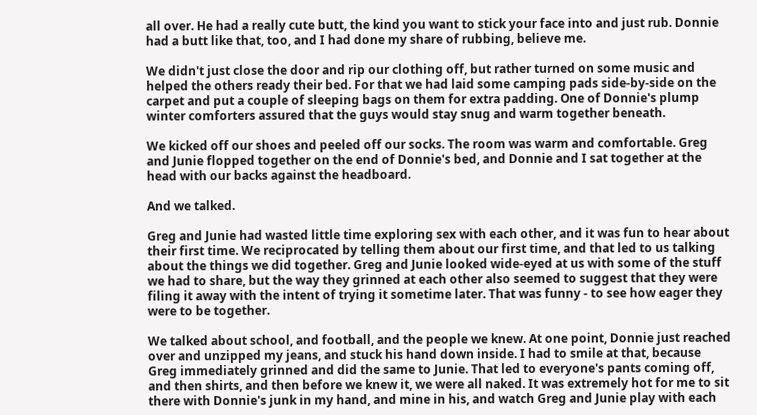all over. He had a really cute butt, the kind you want to stick your face into and just rub. Donnie had a butt like that, too, and I had done my share of rubbing, believe me.

We didn't just close the door and rip our clothing off, but rather turned on some music and helped the others ready their bed. For that we had laid some camping pads side-by-side on the carpet and put a couple of sleeping bags on them for extra padding. One of Donnie's plump winter comforters assured that the guys would stay snug and warm together beneath.

We kicked off our shoes and peeled off our socks. The room was warm and comfortable. Greg and Junie flopped together on the end of Donnie's bed, and Donnie and I sat together at the head with our backs against the headboard.

And we talked.

Greg and Junie had wasted little time exploring sex with each other, and it was fun to hear about their first time. We reciprocated by telling them about our first time, and that led to us talking about the things we did together. Greg and Junie looked wide-eyed at us with some of the stuff we had to share, but the way they grinned at each other also seemed to suggest that they were filing it away with the intent of trying it sometime later. That was funny - to see how eager they were to be together.

We talked about school, and football, and the people we knew. At one point, Donnie just reached over and unzipped my jeans, and stuck his hand down inside. I had to smile at that, because Greg immediately grinned and did the same to Junie. That led to everyone's pants coming off, and then shirts, and then before we knew it, we were all naked. It was extremely hot for me to sit there with Donnie's junk in my hand, and mine in his, and watch Greg and Junie play with each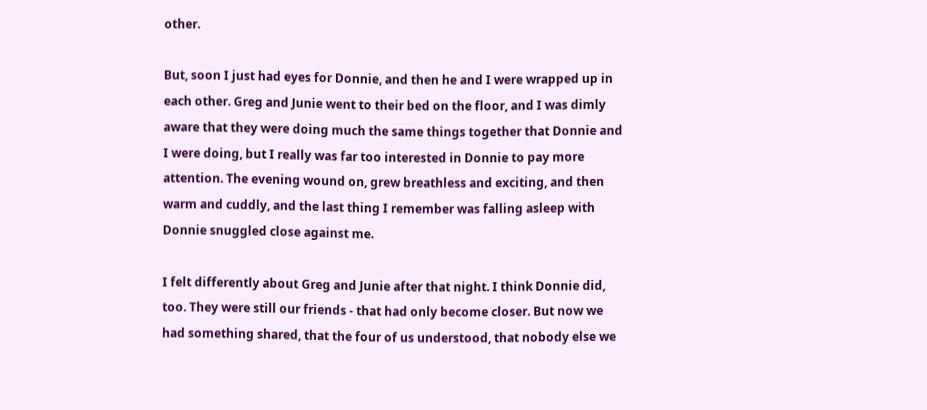other.

But, soon I just had eyes for Donnie, and then he and I were wrapped up in each other. Greg and Junie went to their bed on the floor, and I was dimly aware that they were doing much the same things together that Donnie and I were doing, but I really was far too interested in Donnie to pay more attention. The evening wound on, grew breathless and exciting, and then warm and cuddly, and the last thing I remember was falling asleep with Donnie snuggled close against me.

I felt differently about Greg and Junie after that night. I think Donnie did, too. They were still our friends - that had only become closer. But now we had something shared, that the four of us understood, that nobody else we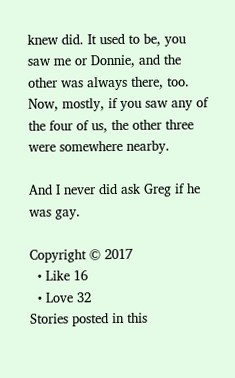knew did. It used to be, you saw me or Donnie, and the other was always there, too. Now, mostly, if you saw any of the four of us, the other three were somewhere nearby.

And I never did ask Greg if he was gay.

Copyright © 2017
  • Like 16
  • Love 32
Stories posted in this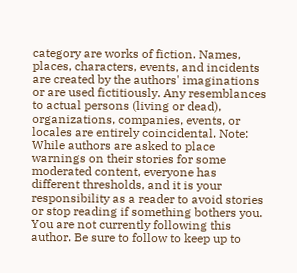category are works of fiction. Names, places, characters, events, and incidents are created by the authors' imaginations or are used fictitiously. Any resemblances to actual persons (living or dead), organizations, companies, events, or locales are entirely coincidental. Note: While authors are asked to place warnings on their stories for some moderated content, everyone has different thresholds, and it is your responsibility as a reader to avoid stories or stop reading if something bothers you.
You are not currently following this author. Be sure to follow to keep up to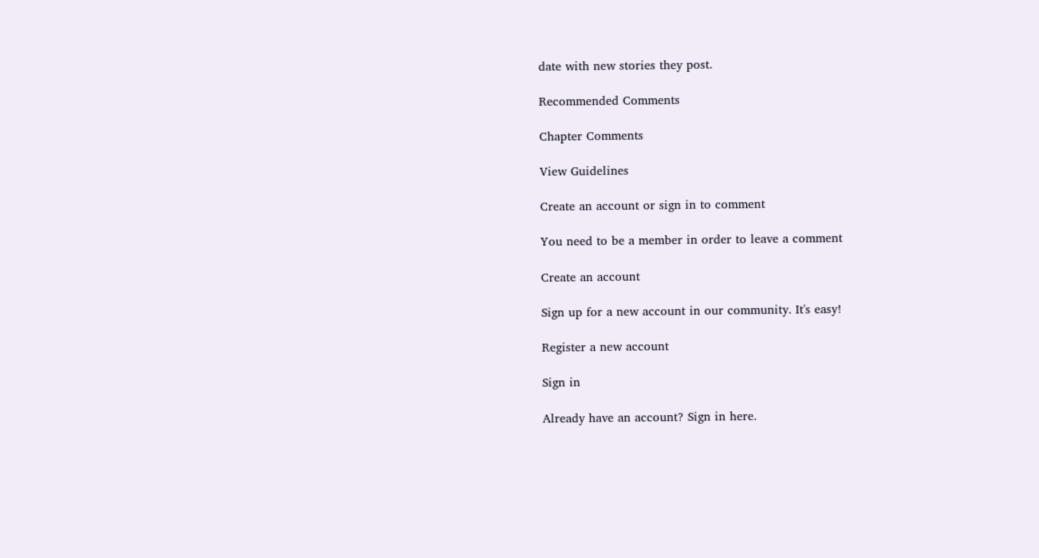date with new stories they post.

Recommended Comments

Chapter Comments

View Guidelines

Create an account or sign in to comment

You need to be a member in order to leave a comment

Create an account

Sign up for a new account in our community. It's easy!

Register a new account

Sign in

Already have an account? Sign in here.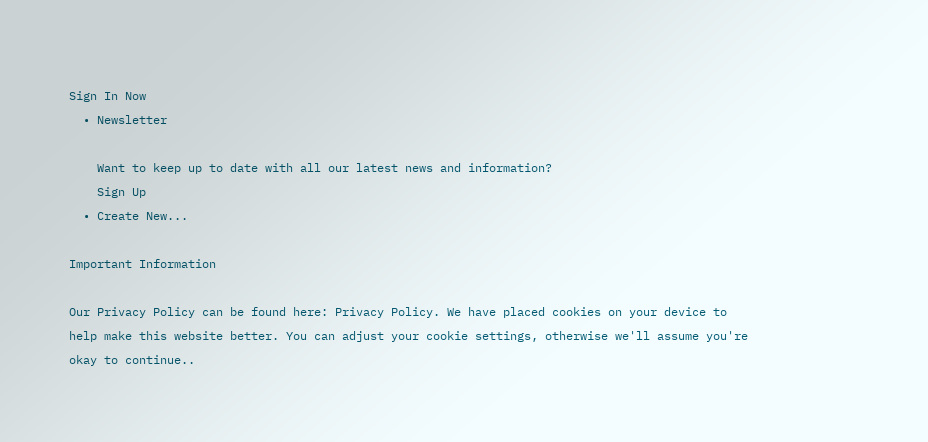Sign In Now
  • Newsletter

    Want to keep up to date with all our latest news and information?
    Sign Up
  • Create New...

Important Information

Our Privacy Policy can be found here: Privacy Policy. We have placed cookies on your device to help make this website better. You can adjust your cookie settings, otherwise we'll assume you're okay to continue..